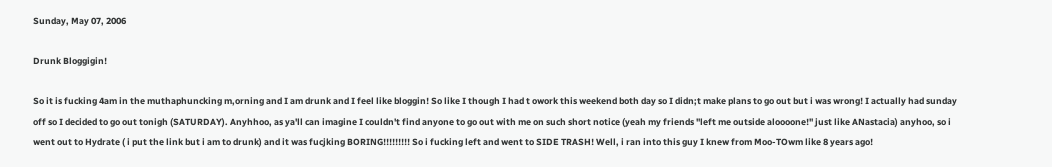Sunday, May 07, 2006

Drunk Bloggigin!

So it is fucking 4am in the muthaphuncking m,orning and I am drunk and I feel like bloggin! So like I though I had t owork this weekend both day so I didn;t make plans to go out but i was wrong! I actually had sunday off so I decided to go out tonigh (SATURDAY). Anyhhoo, as ya'll can imagine I couldn't find anyone to go out with me on such short notice (yeah my friends "left me outside aloooone!" just like ANastacia) anyhoo, so i went out to Hydrate ( i put the link but i am to drunk) and it was fucjking BORING!!!!!!!!! So i fucking left and went to SIDE TRASH! Well, i ran into this guy I knew from Moo-TOwm like 8 years ago!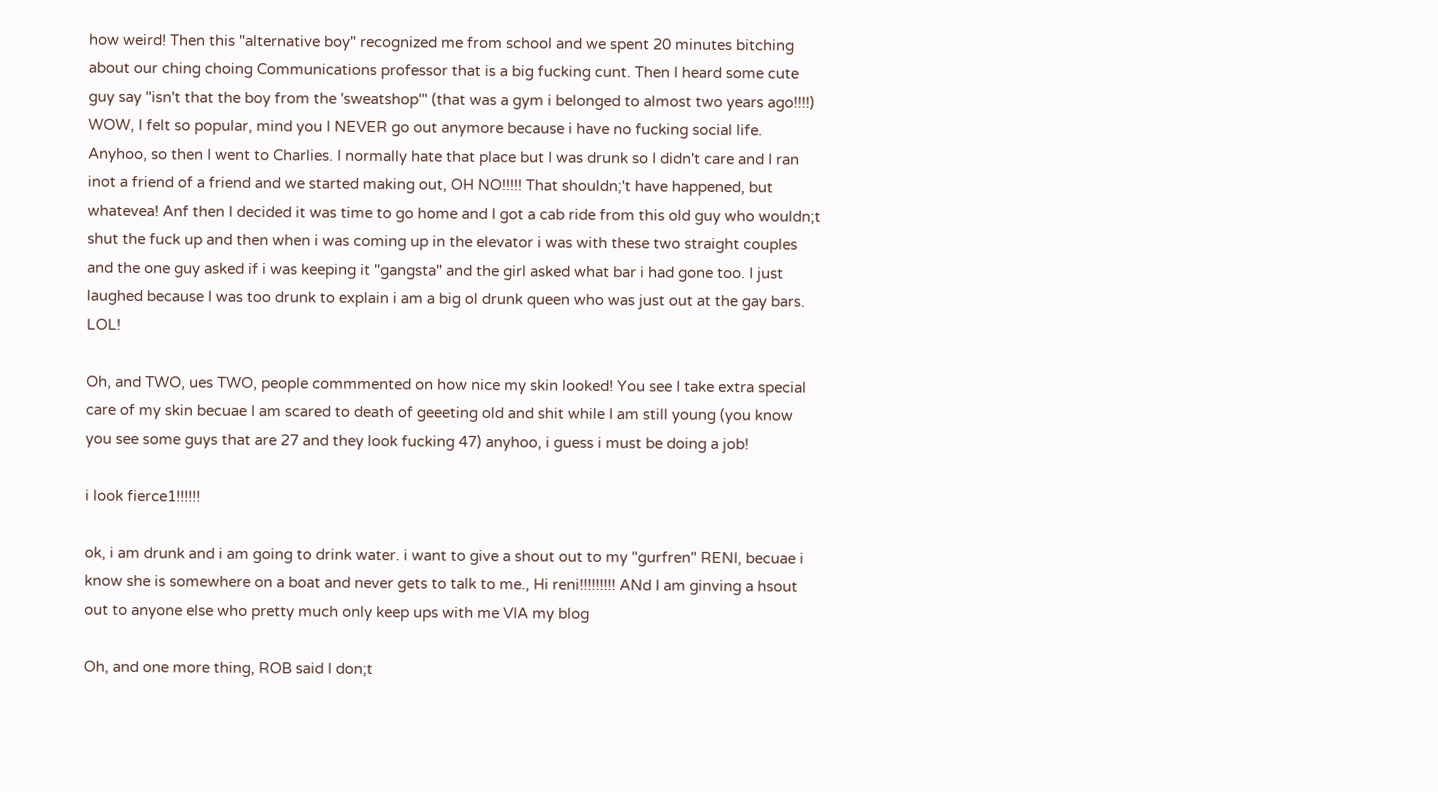how weird! Then this "alternative boy" recognized me from school and we spent 20 minutes bitching about our ching choing Communications professor that is a big fucking cunt. Then I heard some cute guy say "isn't that the boy from the 'sweatshop'" (that was a gym i belonged to almost two years ago!!!!) WOW, I felt so popular, mind you I NEVER go out anymore because i have no fucking social life. Anyhoo, so then I went to Charlies. I normally hate that place but I was drunk so I didn't care and I ran inot a friend of a friend and we started making out, OH NO!!!!! That shouldn;'t have happened, but whatevea! Anf then I decided it was time to go home and I got a cab ride from this old guy who wouldn;t shut the fuck up and then when i was coming up in the elevator i was with these two straight couples and the one guy asked if i was keeping it "gangsta" and the girl asked what bar i had gone too. I just laughed because I was too drunk to explain i am a big ol drunk queen who was just out at the gay bars. LOL!

Oh, and TWO, ues TWO, people commmented on how nice my skin looked! You see I take extra special care of my skin becuae I am scared to death of geeeting old and shit while I am still young (you know you see some guys that are 27 and they look fucking 47) anyhoo, i guess i must be doing a job!

i look fierce1!!!!!!

ok, i am drunk and i am going to drink water. i want to give a shout out to my "gurfren" RENI, becuae i know she is somewhere on a boat and never gets to talk to me., Hi reni!!!!!!!!! ANd I am ginving a hsout out to anyone else who pretty much only keep ups with me VIA my blog

Oh, and one more thing, ROB said I don;t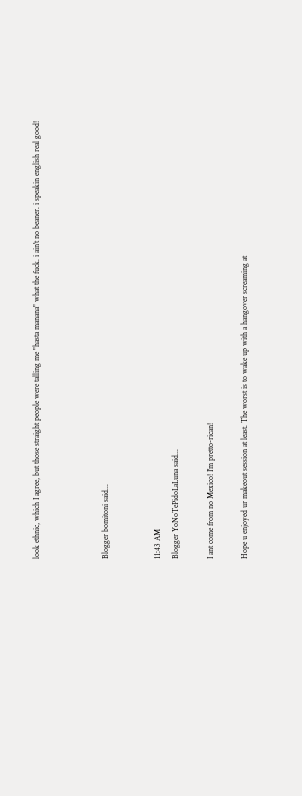look ethnic, which I agree, but those straight people were talling me "hasta manana" what the fuck. i ain't no beaner. i speakin english real good!



Blogger bomitoni said...


11:43 AM
Blogger YoNoTePidoLaLuna said...

I ant come from no Mexico! I'm pretto-rican!

Hope u enjoyed ur makeout session at least. The worst is to wake up with a hangover screaming at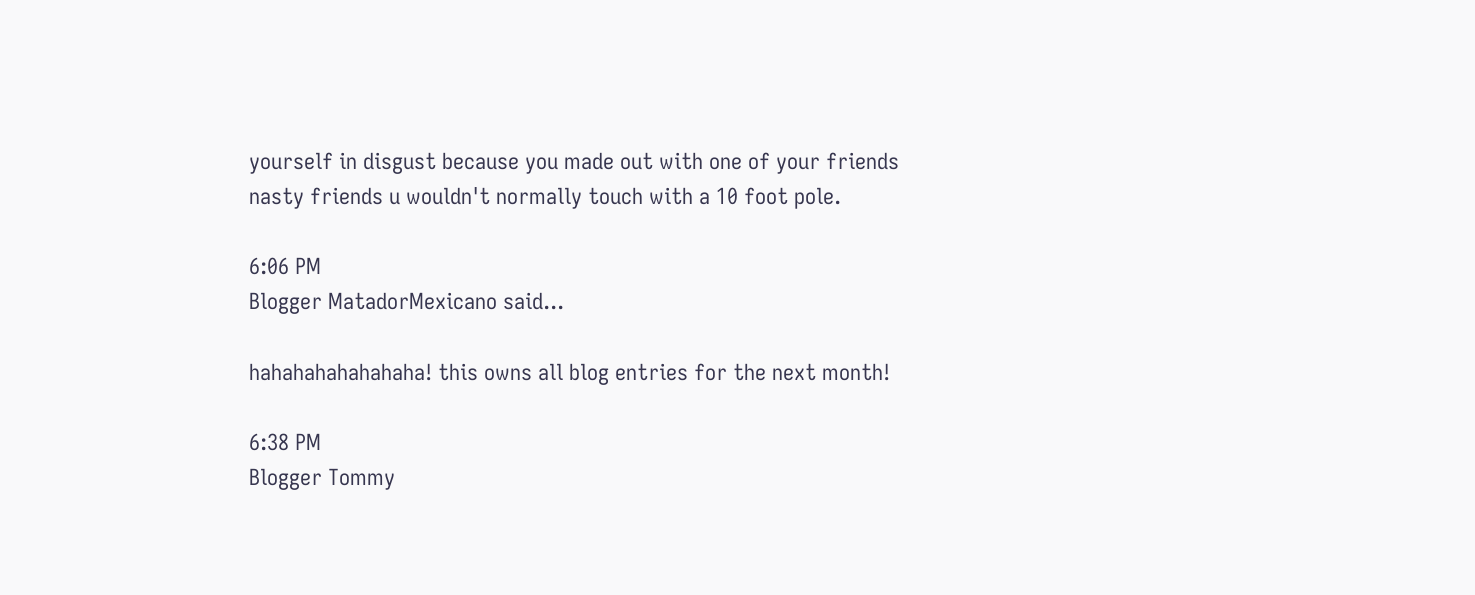yourself in disgust because you made out with one of your friends nasty friends u wouldn't normally touch with a 10 foot pole.

6:06 PM
Blogger MatadorMexicano said...

hahahahahahahaha! this owns all blog entries for the next month!

6:38 PM
Blogger Tommy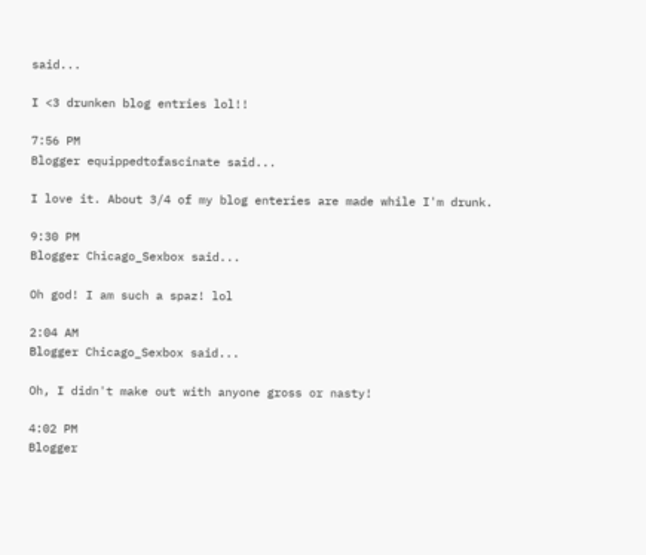said...

I <3 drunken blog entries lol!!

7:56 PM
Blogger equippedtofascinate said...

I love it. About 3/4 of my blog enteries are made while I'm drunk.

9:30 PM
Blogger Chicago_Sexbox said...

Oh god! I am such a spaz! lol

2:04 AM
Blogger Chicago_Sexbox said...

Oh, I didn't make out with anyone gross or nasty!

4:02 PM
Blogger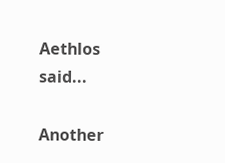Aethlos said...

Another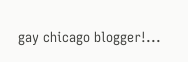gay chicago blogger!...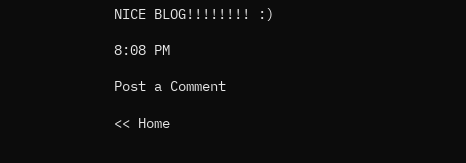NICE BLOG!!!!!!!! :)

8:08 PM

Post a Comment

<< Home